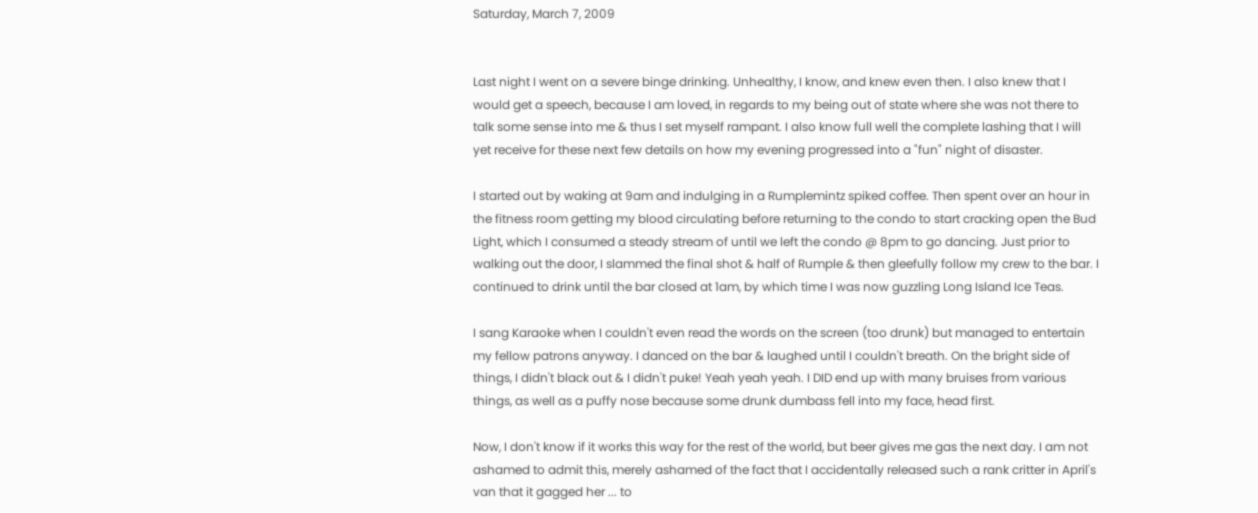Saturday, March 7, 2009


Last night I went on a severe binge drinking. Unhealthy, I know, and knew even then. I also knew that I would get a speech, because I am loved, in regards to my being out of state where she was not there to talk some sense into me & thus I set myself rampant. I also know full well the complete lashing that I will yet receive for these next few details on how my evening progressed into a "fun" night of disaster.

I started out by waking at 9am and indulging in a Rumplemintz spiked coffee. Then spent over an hour in the fitness room getting my blood circulating before returning to the condo to start cracking open the Bud Light, which I consumed a steady stream of until we left the condo @ 8pm to go dancing. Just prior to walking out the door, I slammed the final shot & half of Rumple & then gleefully follow my crew to the bar. I continued to drink until the bar closed at 1am, by which time I was now guzzling Long Island Ice Teas.

I sang Karaoke when I couldn't even read the words on the screen (too drunk) but managed to entertain my fellow patrons anyway. I danced on the bar & laughed until I couldn't breath. On the bright side of things, I didn't black out & I didn't puke! Yeah yeah yeah. I DID end up with many bruises from various things, as well as a puffy nose because some drunk dumbass fell into my face, head first.

Now, I don't know if it works this way for the rest of the world, but beer gives me gas the next day. I am not ashamed to admit this, merely ashamed of the fact that I accidentally released such a rank critter in April's van that it gagged her ... to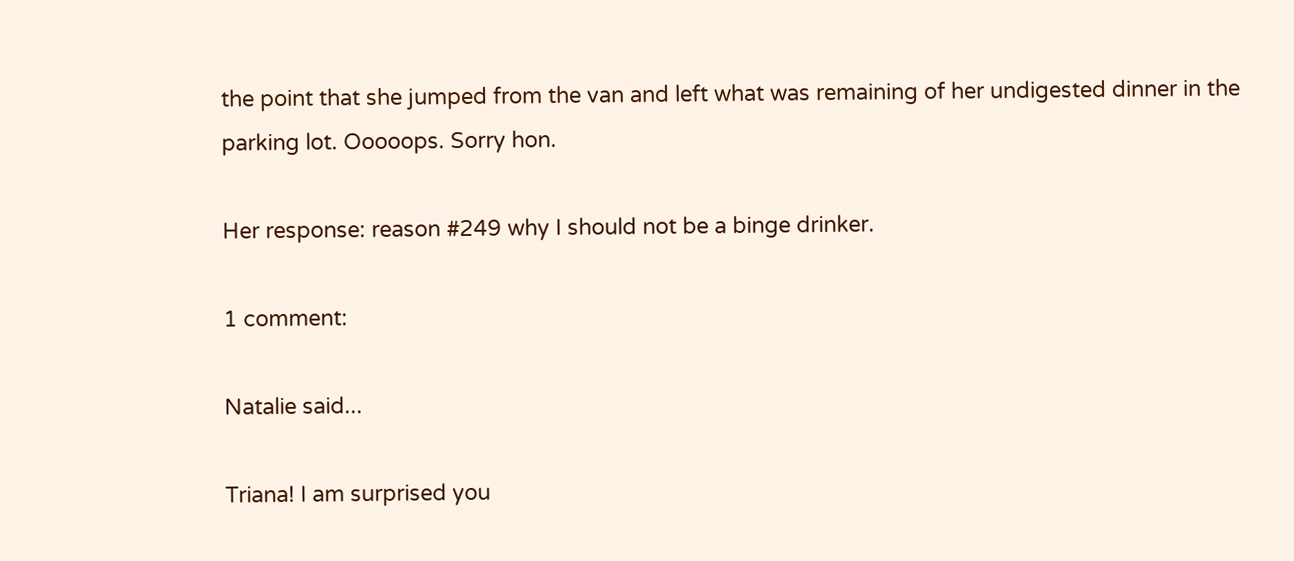the point that she jumped from the van and left what was remaining of her undigested dinner in the parking lot. Ooooops. Sorry hon.

Her response: reason #249 why I should not be a binge drinker.

1 comment:

Natalie said...

Triana! I am surprised you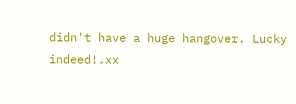didn't have a huge hangover. Lucky indeed!.xx